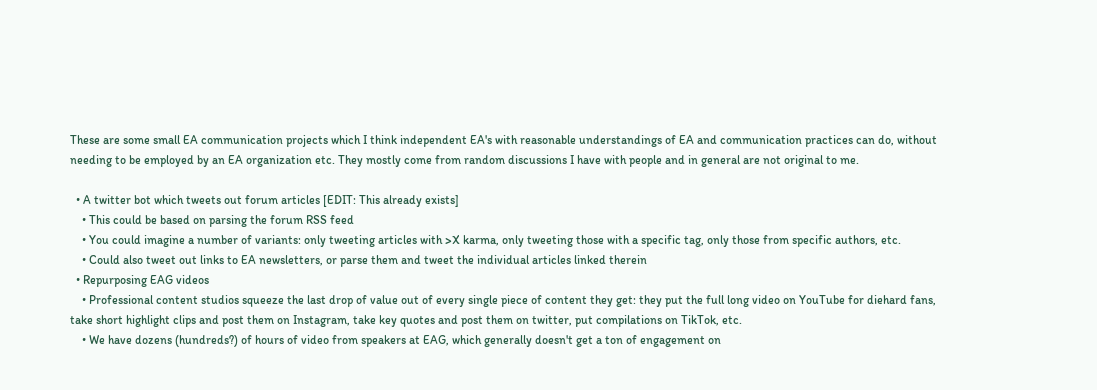These are some small EA communication projects which I think independent EA's with reasonable understandings of EA and communication practices can do, without needing to be employed by an EA organization etc. They mostly come from random discussions I have with people and in general are not original to me.

  • A twitter bot which tweets out forum articles [EDIT: This already exists]
    • This could be based on parsing the forum RSS feed
    • You could imagine a number of variants: only tweeting articles with >X karma, only tweeting those with a specific tag, only those from specific authors, etc.
    • Could also tweet out links to EA newsletters, or parse them and tweet the individual articles linked therein
  • Repurposing EAG videos
    • Professional content studios squeeze the last drop of value out of every single piece of content they get: they put the full long video on YouTube for diehard fans, take short highlight clips and post them on Instagram, take key quotes and post them on twitter, put compilations on TikTok, etc.
    • We have dozens (hundreds?) of hours of video from speakers at EAG, which generally doesn't get a ton of engagement on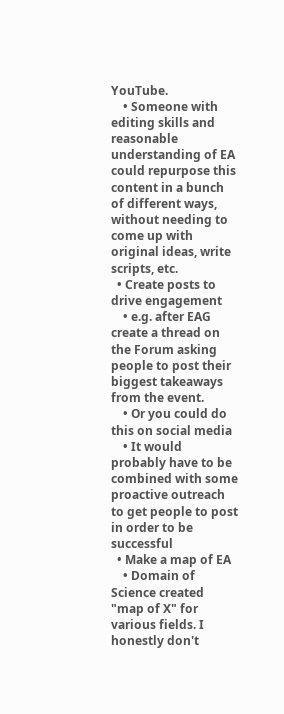YouTube.
    • Someone with editing skills and reasonable understanding of EA could repurpose this content in a bunch of different ways, without needing to come up with original ideas, write scripts, etc.
  • Create posts to drive engagement
    • e.g. after EAG create a thread on the Forum asking people to post their biggest takeaways from the event.
    • Or you could do this on social media
    • It would probably have to be combined with some proactive outreach to get people to post in order to be successful
  • Make a map of EA
    • Domain of Science created "map of X" for various fields. I honestly don't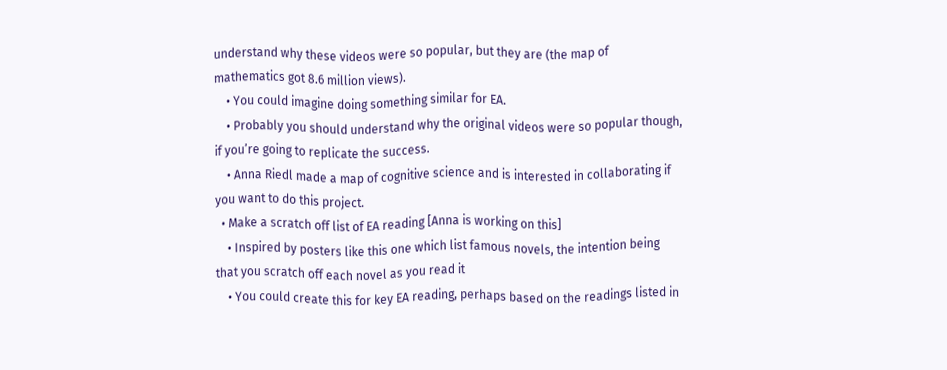understand why these videos were so popular, but they are (the map of mathematics got 8.6 million views).
    • You could imagine doing something similar for EA.
    • Probably you should understand why the original videos were so popular though, if you’re going to replicate the success.
    • Anna Riedl made a map of cognitive science and is interested in collaborating if you want to do this project.
  • Make a scratch off list of EA reading [Anna is working on this]
    • Inspired by posters like this one which list famous novels, the intention being that you scratch off each novel as you read it
    • You could create this for key EA reading, perhaps based on the readings listed in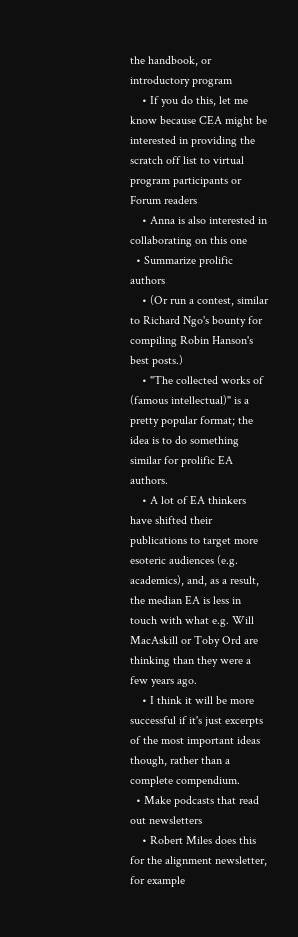the handbook, or introductory program
    • If you do this, let me know because CEA might be interested in providing the scratch off list to virtual program participants or Forum readers
    • Anna is also interested in collaborating on this one
  • Summarize prolific authors
    • (Or run a contest, similar to Richard Ngo's bounty for compiling Robin Hanson's best posts.)
    • "The collected works of (famous intellectual)" is a pretty popular format; the idea is to do something similar for prolific EA authors.
    • A lot of EA thinkers have shifted their publications to target more esoteric audiences (e.g. academics), and, as a result, the median EA is less in touch with what e.g. Will MacAskill or Toby Ord are thinking than they were a few years ago.
    • I think it will be more successful if it's just excerpts of the most important ideas though, rather than a complete compendium.
  • Make podcasts that read out newsletters
    • Robert Miles does this for the alignment newsletter, for example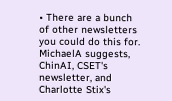• There are a bunch of other newsletters you could do this for. MichaelA suggests, ChinAI, CSET's newsletter, and Charlotte Stix's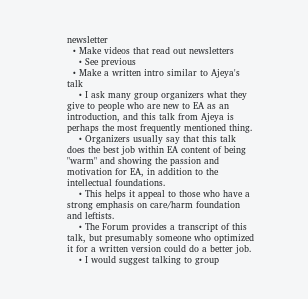newsletter
  • Make videos that read out newsletters
    • See previous
  • Make a written intro similar to Ajeya's talk
    • I ask many group organizers what they give to people who are new to EA as an introduction, and this talk from Ajeya is perhaps the most frequently mentioned thing.
    • Organizers usually say that this talk does the best job within EA content of being "warm" and showing the passion and motivation for EA, in addition to the intellectual foundations.
    • This helps it appeal to those who have a strong emphasis on care/harm foundation and leftists.
    • The Forum provides a transcript of this talk, but presumably someone who optimized it for a written version could do a better job.
    • I would suggest talking to group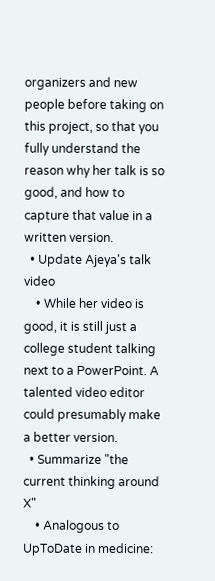organizers and new people before taking on this project, so that you fully understand the reason why her talk is so good, and how to capture that value in a written version.
  • Update Ajeya's talk video
    • While her video is good, it is still just a college student talking next to a PowerPoint. A talented video editor could presumably make a better version.
  • Summarize "the current thinking around X"
    • Analogous to UpToDate in medicine: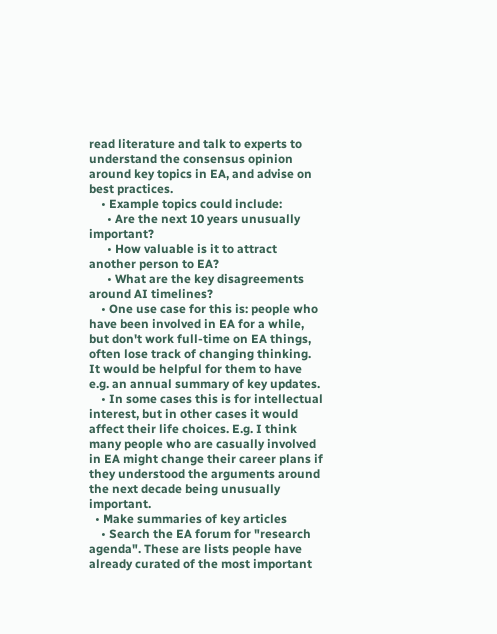read literature and talk to experts to understand the consensus opinion around key topics in EA, and advise on best practices.
    • Example topics could include:
      • Are the next 10 years unusually important?
      • How valuable is it to attract another person to EA?
      • What are the key disagreements around AI timelines?
    • One use case for this is: people who have been involved in EA for a while, but don't work full-time on EA things, often lose track of changing thinking. It would be helpful for them to have e.g. an annual summary of key updates.
    • In some cases this is for intellectual interest, but in other cases it would affect their life choices. E.g. I think many people who are casually involved in EA might change their career plans if they understood the arguments around the next decade being unusually important.
  • Make summaries of key articles
    • Search the EA forum for "research agenda". These are lists people have already curated of the most important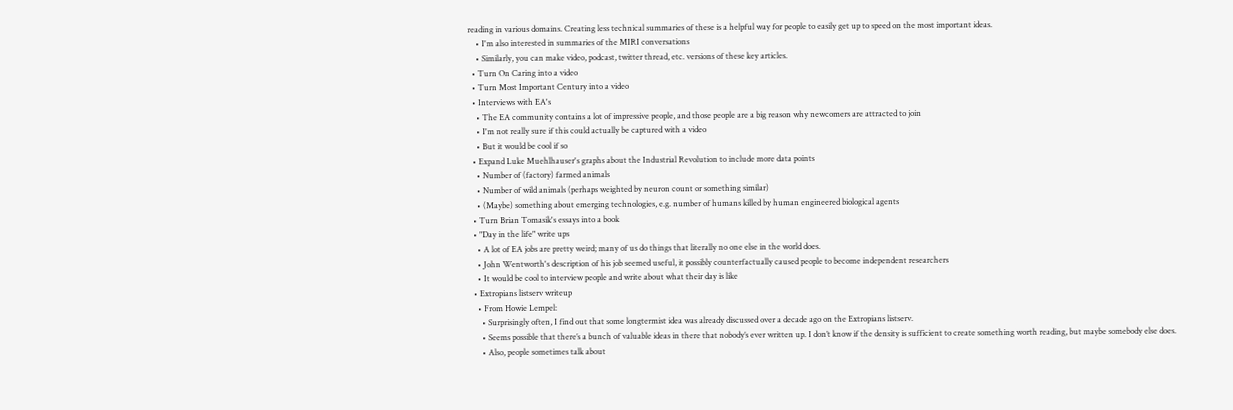reading in various domains. Creating less technical summaries of these is a helpful way for people to easily get up to speed on the most important ideas.
    • I'm also interested in summaries of the MIRI conversations
    • Similarly, you can make video, podcast, twitter thread, etc. versions of these key articles.
  • Turn On Caring into a video
  • Turn Most Important Century into a video
  • Interviews with EA's
    • The EA community contains a lot of impressive people, and those people are a big reason why newcomers are attracted to join
    • I'm not really sure if this could actually be captured with a video
    • But it would be cool if so
  • Expand Luke Muehlhauser's graphs about the Industrial Revolution to include more data points
    • Number of (factory) farmed animals
    • Number of wild animals (perhaps weighted by neuron count or something similar)
    • (Maybe) something about emerging technologies, e.g. number of humans killed by human engineered biological agents
  • Turn Brian Tomasik's essays into a book
  • "Day in the life" write ups
    • A lot of EA jobs are pretty weird; many of us do things that literally no one else in the world does.
    • John Wentworth's description of his job seemed useful, it possibly counterfactually caused people to become independent researchers
    • It would be cool to interview people and write about what their day is like
  • Extropians listserv writeup
    • From Howie Lempel:
      • Surprisingly often, I find out that some longtermist idea was already discussed over a decade ago on the Extropians listserv.
      • Seems possible that there’s a bunch of valuable ideas in there that nobody’s ever written up. I don’t know if the density is sufficient to create something worth reading, but maybe somebody else does.
      • Also, people sometimes talk about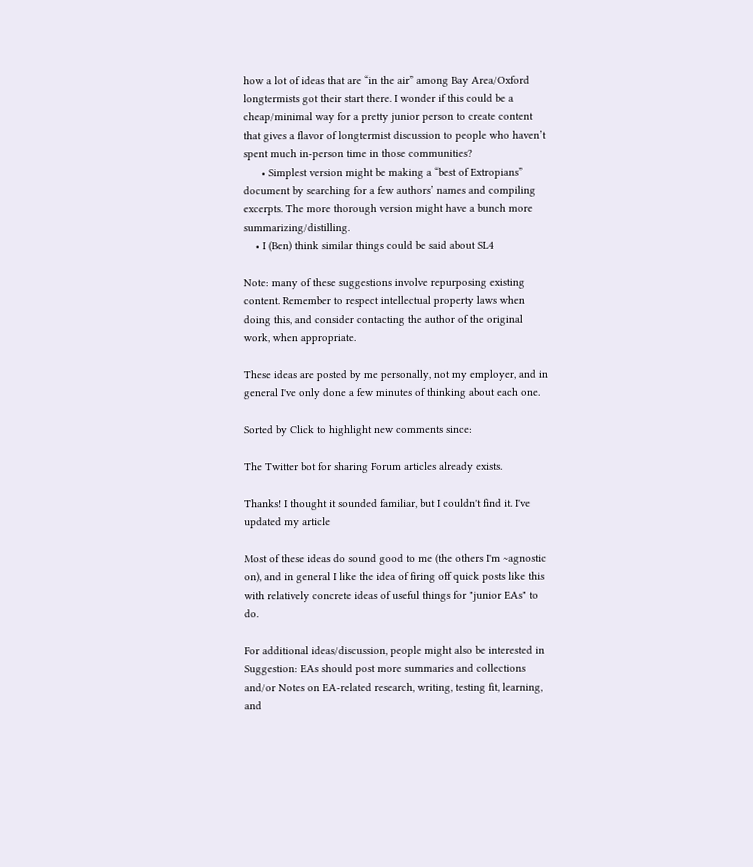how a lot of ideas that are “in the air” among Bay Area/Oxford longtermists got their start there. I wonder if this could be a cheap/minimal way for a pretty junior person to create content that gives a flavor of longtermist discussion to people who haven’t spent much in-person time in those communities?
      • Simplest version might be making a “best of Extropians” document by searching for a few authors’ names and compiling excerpts. The more thorough version might have a bunch more summarizing/distilling.
    • I (Ben) think similar things could be said about SL4

Note: many of these suggestions involve repurposing existing content. Remember to respect intellectual property laws when doing this, and consider contacting the author of the original work, when appropriate.

These ideas are posted by me personally, not my employer, and in general I've only done a few minutes of thinking about each one.

Sorted by Click to highlight new comments since:

The Twitter bot for sharing Forum articles already exists.

Thanks! I thought it sounded familiar, but I couldn't find it. I've updated my article

Most of these ideas do sound good to me (the others I'm ~agnostic on), and in general I like the idea of firing off quick posts like this with relatively concrete ideas of useful things for "junior EAs" to do.

For additional ideas/discussion, people might also be interested in Suggestion: EAs should post more summaries and collections and/or Notes on EA-related research, writing, testing fit, learning, and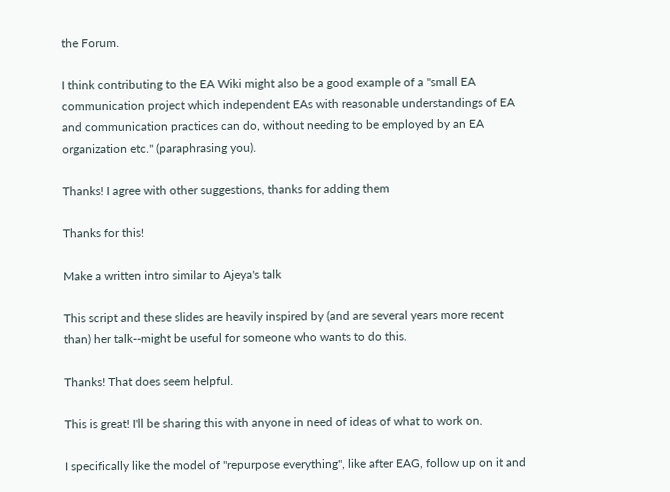the Forum.

I think contributing to the EA Wiki might also be a good example of a "small EA communication project which independent EAs with reasonable understandings of EA and communication practices can do, without needing to be employed by an EA organization etc." (paraphrasing you).

Thanks! I agree with other suggestions, thanks for adding them

Thanks for this!

Make a written intro similar to Ajeya's talk

This script and these slides are heavily inspired by (and are several years more recent than) her talk--might be useful for someone who wants to do this.

Thanks! That does seem helpful.

This is great! I'll be sharing this with anyone in need of ideas of what to work on.

I specifically like the model of "repurpose everything", like after EAG, follow up on it and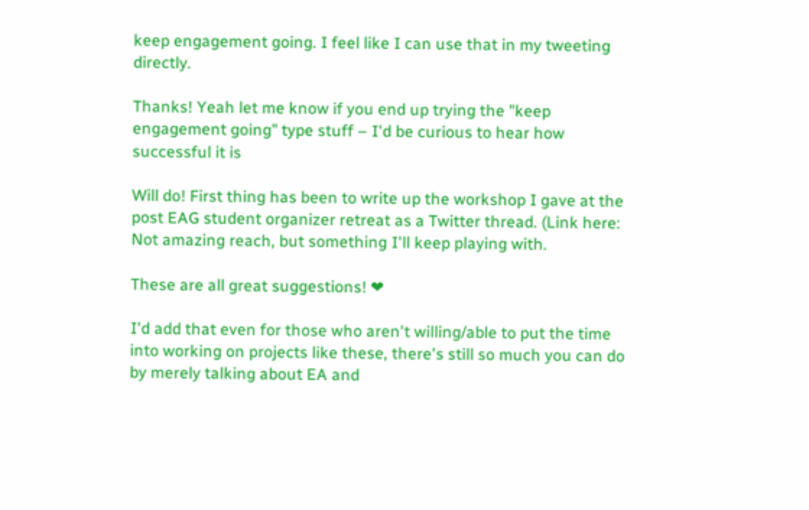keep engagement going. I feel like I can use that in my tweeting directly.

Thanks! Yeah let me know if you end up trying the "keep engagement going" type stuff – I'd be curious to hear how successful it is

Will do! First thing has been to write up the workshop I gave at the post EAG student organizer retreat as a Twitter thread. (Link here: Not amazing reach, but something I'll keep playing with.

These are all great suggestions! ❤

I'd add that even for those who aren't willing/able to put the time into working on projects like these, there's still so much you can do by merely talking about EA and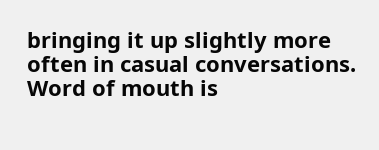bringing it up slightly more often in casual conversations. Word of mouth is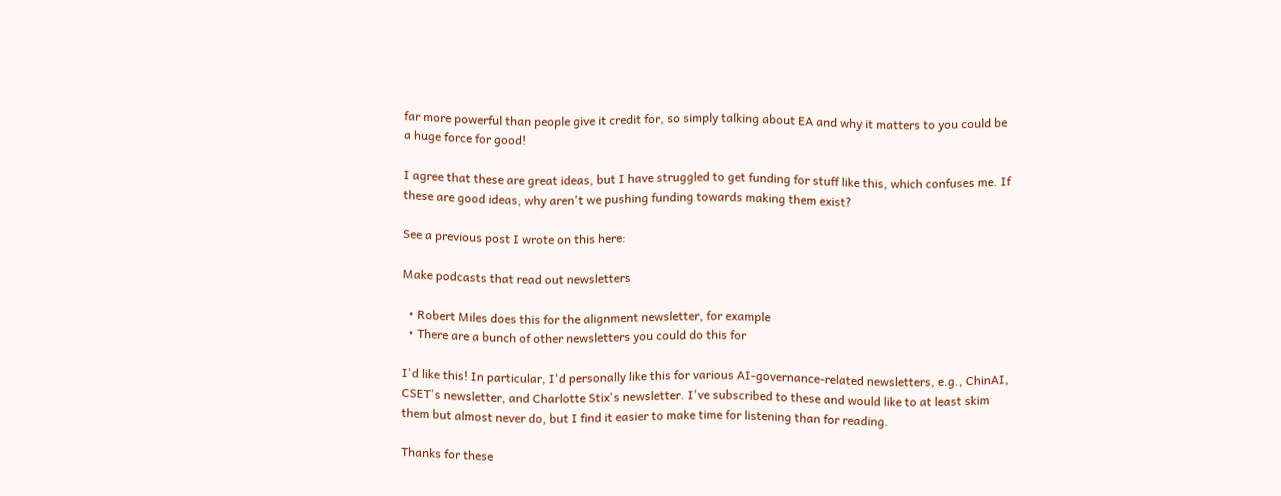far more powerful than people give it credit for, so simply talking about EA and why it matters to you could be a huge force for good!

I agree that these are great ideas, but I have struggled to get funding for stuff like this, which confuses me. If these are good ideas, why aren't we pushing funding towards making them exist?

See a previous post I wrote on this here:

Make podcasts that read out newsletters

  • Robert Miles does this for the alignment newsletter, for example
  • There are a bunch of other newsletters you could do this for

I'd like this! In particular, I'd personally like this for various AI-governance-related newsletters, e.g., ChinAI, CSET's newsletter, and Charlotte Stix's newsletter. I've subscribed to these and would like to at least skim them but almost never do, but I find it easier to make time for listening than for reading.

Thanks for these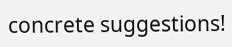concrete suggestions!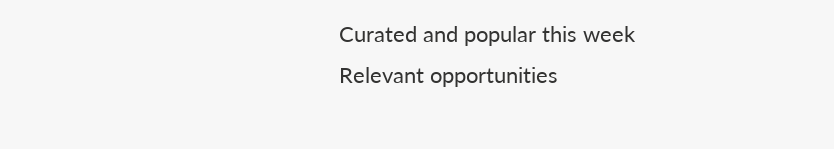Curated and popular this week
Relevant opportunities